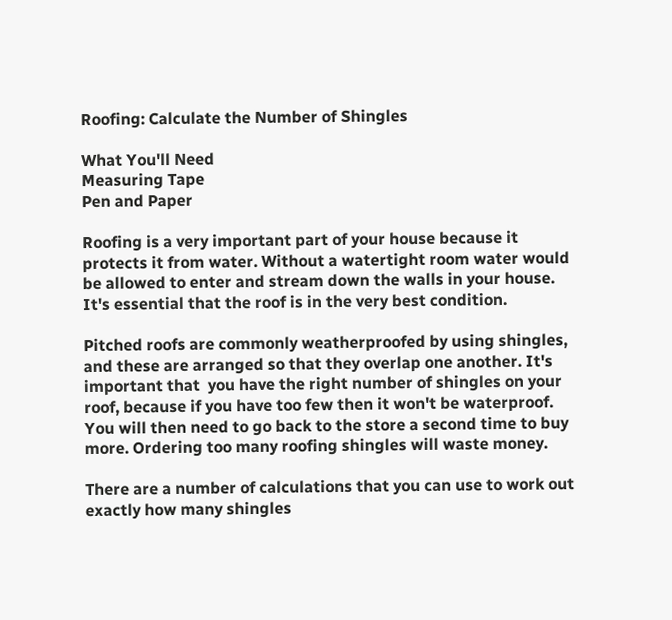Roofing: Calculate the Number of Shingles

What You'll Need
Measuring Tape
Pen and Paper

Roofing is a very important part of your house because it protects it from water. Without a watertight room water would be allowed to enter and stream down the walls in your house. It's essential that the roof is in the very best condition.

Pitched roofs are commonly weatherproofed by using shingles, and these are arranged so that they overlap one another. It's important that  you have the right number of shingles on your roof, because if you have too few then it won't be waterproof. You will then need to go back to the store a second time to buy more. Ordering too many roofing shingles will waste money.

There are a number of calculations that you can use to work out exactly how many shingles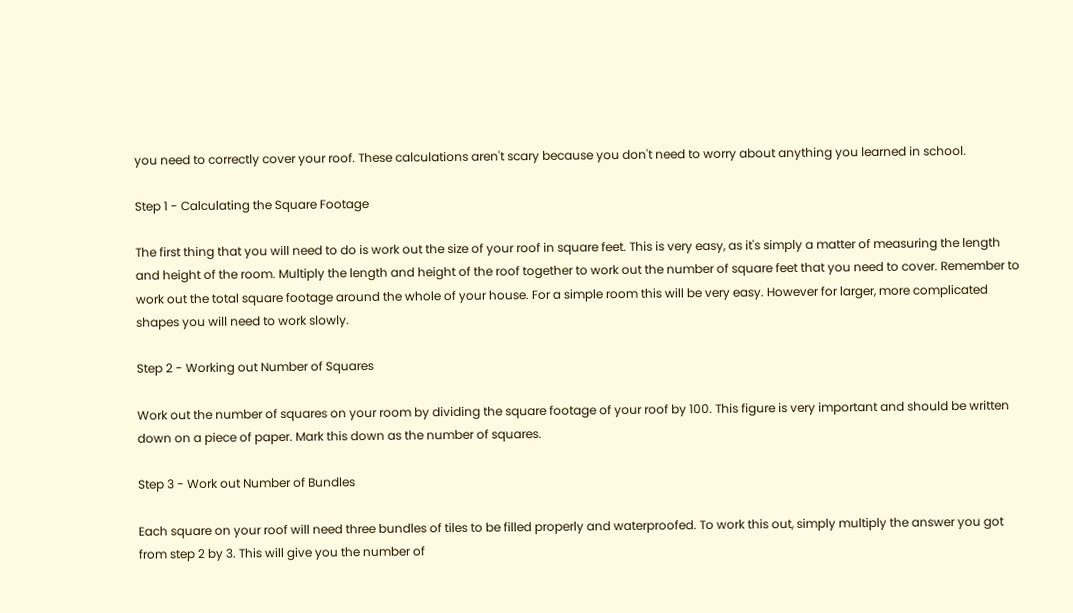you need to correctly cover your roof. These calculations aren't scary because you don't need to worry about anything you learned in school.

Step 1 - Calculating the Square Footage

The first thing that you will need to do is work out the size of your roof in square feet. This is very easy, as it's simply a matter of measuring the length and height of the room. Multiply the length and height of the roof together to work out the number of square feet that you need to cover. Remember to work out the total square footage around the whole of your house. For a simple room this will be very easy. However for larger, more complicated shapes you will need to work slowly.

Step 2 - Working out Number of Squares

Work out the number of squares on your room by dividing the square footage of your roof by 100. This figure is very important and should be written down on a piece of paper. Mark this down as the number of squares.

Step 3 - Work out Number of Bundles

Each square on your roof will need three bundles of tiles to be filled properly and waterproofed. To work this out, simply multiply the answer you got from step 2 by 3. This will give you the number of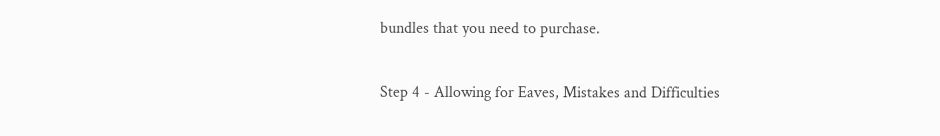bundles that you need to purchase.

Step 4 - Allowing for Eaves, Mistakes and Difficulties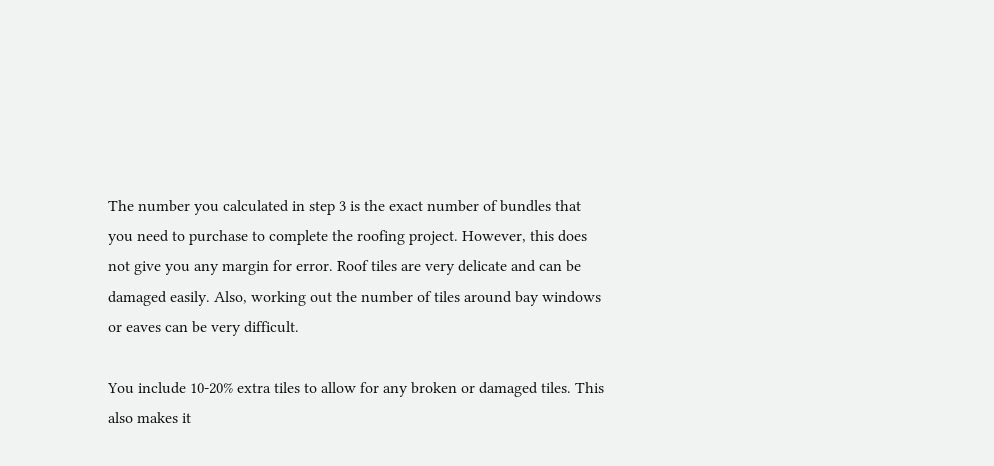The number you calculated in step 3 is the exact number of bundles that you need to purchase to complete the roofing project. However, this does not give you any margin for error. Roof tiles are very delicate and can be damaged easily. Also, working out the number of tiles around bay windows or eaves can be very difficult.

You include 10-20% extra tiles to allow for any broken or damaged tiles. This also makes it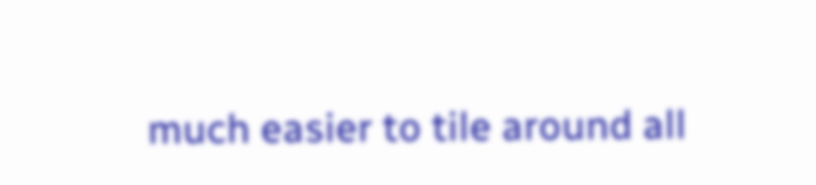much easier to tile around all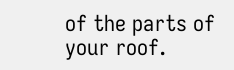of the parts of your roof.